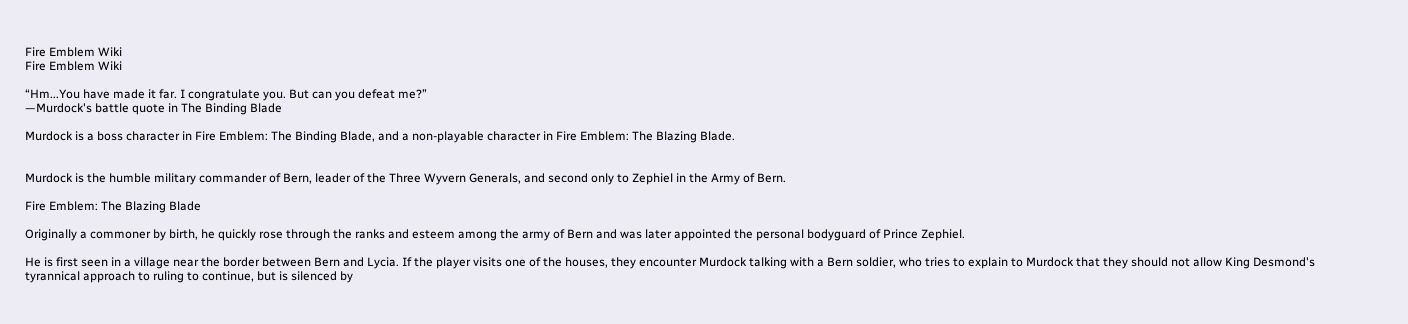Fire Emblem Wiki
Fire Emblem Wiki

“Hm...You have made it far. I congratulate you. But can you defeat me?”
—Murdock's battle quote in The Binding Blade

Murdock is a boss character in Fire Emblem: The Binding Blade, and a non-playable character in Fire Emblem: The Blazing Blade.


Murdock is the humble military commander of Bern, leader of the Three Wyvern Generals, and second only to Zephiel in the Army of Bern.

Fire Emblem: The Blazing Blade

Originally a commoner by birth, he quickly rose through the ranks and esteem among the army of Bern and was later appointed the personal bodyguard of Prince Zephiel.

He is first seen in a village near the border between Bern and Lycia. If the player visits one of the houses, they encounter Murdock talking with a Bern soldier, who tries to explain to Murdock that they should not allow King Desmond's tyrannical approach to ruling to continue, but is silenced by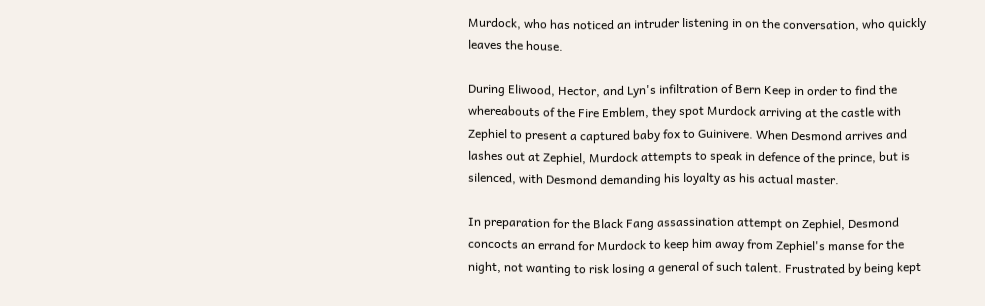Murdock, who has noticed an intruder listening in on the conversation, who quickly leaves the house.

During Eliwood, Hector, and Lyn's infiltration of Bern Keep in order to find the whereabouts of the Fire Emblem, they spot Murdock arriving at the castle with Zephiel to present a captured baby fox to Guinivere. When Desmond arrives and lashes out at Zephiel, Murdock attempts to speak in defence of the prince, but is silenced, with Desmond demanding his loyalty as his actual master.

In preparation for the Black Fang assassination attempt on Zephiel, Desmond concocts an errand for Murdock to keep him away from Zephiel's manse for the night, not wanting to risk losing a general of such talent. Frustrated by being kept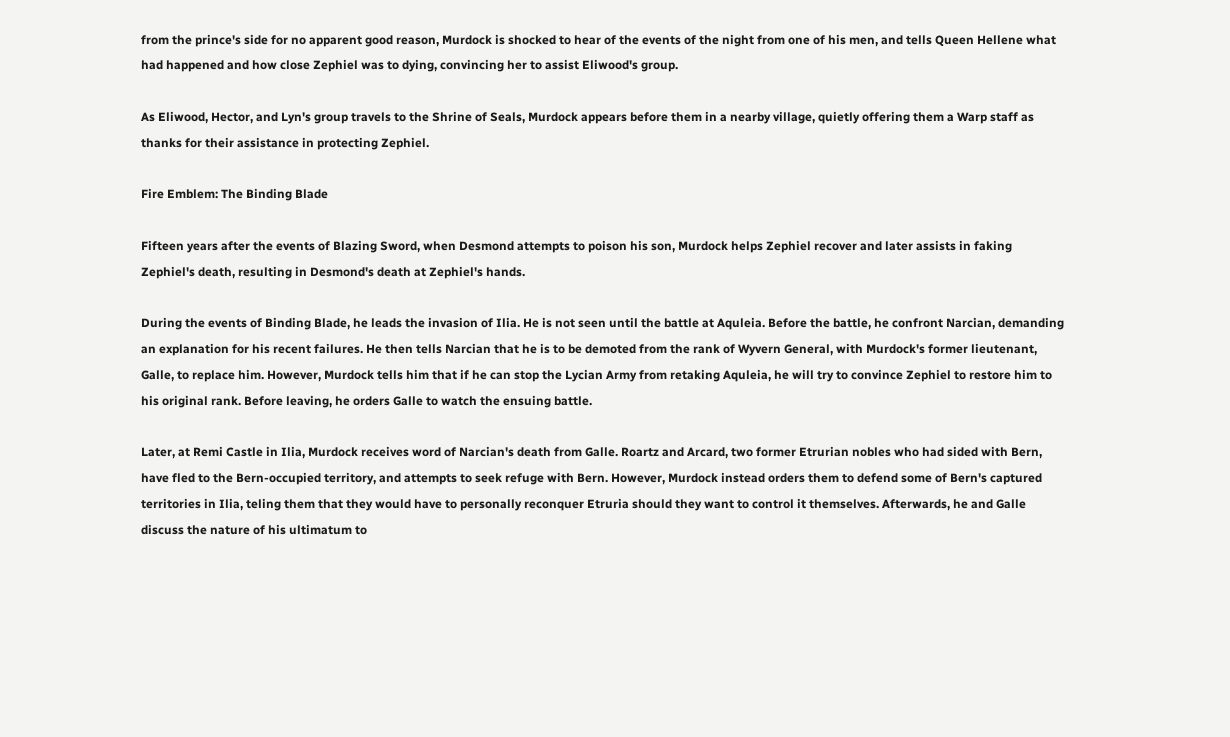from the prince's side for no apparent good reason, Murdock is shocked to hear of the events of the night from one of his men, and tells Queen Hellene what had happened and how close Zephiel was to dying, convincing her to assist Eliwood's group.

As Eliwood, Hector, and Lyn's group travels to the Shrine of Seals, Murdock appears before them in a nearby village, quietly offering them a Warp staff as thanks for their assistance in protecting Zephiel.

Fire Emblem: The Binding Blade

Fifteen years after the events of Blazing Sword, when Desmond attempts to poison his son, Murdock helps Zephiel recover and later assists in faking Zephiel's death, resulting in Desmond's death at Zephiel's hands.

During the events of Binding Blade, he leads the invasion of Ilia. He is not seen until the battle at Aquleia. Before the battle, he confront Narcian, demanding an explanation for his recent failures. He then tells Narcian that he is to be demoted from the rank of Wyvern General, with Murdock's former lieutenant, Galle, to replace him. However, Murdock tells him that if he can stop the Lycian Army from retaking Aquleia, he will try to convince Zephiel to restore him to his original rank. Before leaving, he orders Galle to watch the ensuing battle.

Later, at Remi Castle in Ilia, Murdock receives word of Narcian's death from Galle. Roartz and Arcard, two former Etrurian nobles who had sided with Bern, have fled to the Bern-occupied territory, and attempts to seek refuge with Bern. However, Murdock instead orders them to defend some of Bern's captured territories in Ilia, teling them that they would have to personally reconquer Etruria should they want to control it themselves. Afterwards, he and Galle discuss the nature of his ultimatum to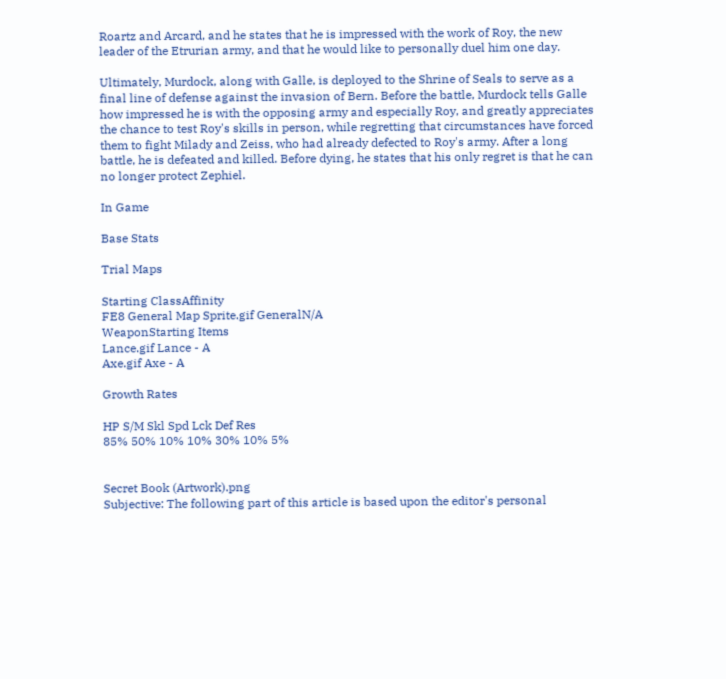Roartz and Arcard, and he states that he is impressed with the work of Roy, the new leader of the Etrurian army, and that he would like to personally duel him one day.

Ultimately, Murdock, along with Galle, is deployed to the Shrine of Seals to serve as a final line of defense against the invasion of Bern. Before the battle, Murdock tells Galle how impressed he is with the opposing army and especially Roy, and greatly appreciates the chance to test Roy's skills in person, while regretting that circumstances have forced them to fight Milady and Zeiss, who had already defected to Roy's army. After a long battle, he is defeated and killed. Before dying, he states that his only regret is that he can no longer protect Zephiel.

In Game

Base Stats

Trial Maps

Starting ClassAffinity
FE8 General Map Sprite.gif GeneralN/A
WeaponStarting Items
Lance.gif Lance - A
Axe.gif Axe - A

Growth Rates

HP S/M Skl Spd Lck Def Res
85% 50% 10% 10% 30% 10% 5%


Secret Book (Artwork).png
Subjective: The following part of this article is based upon the editor's personal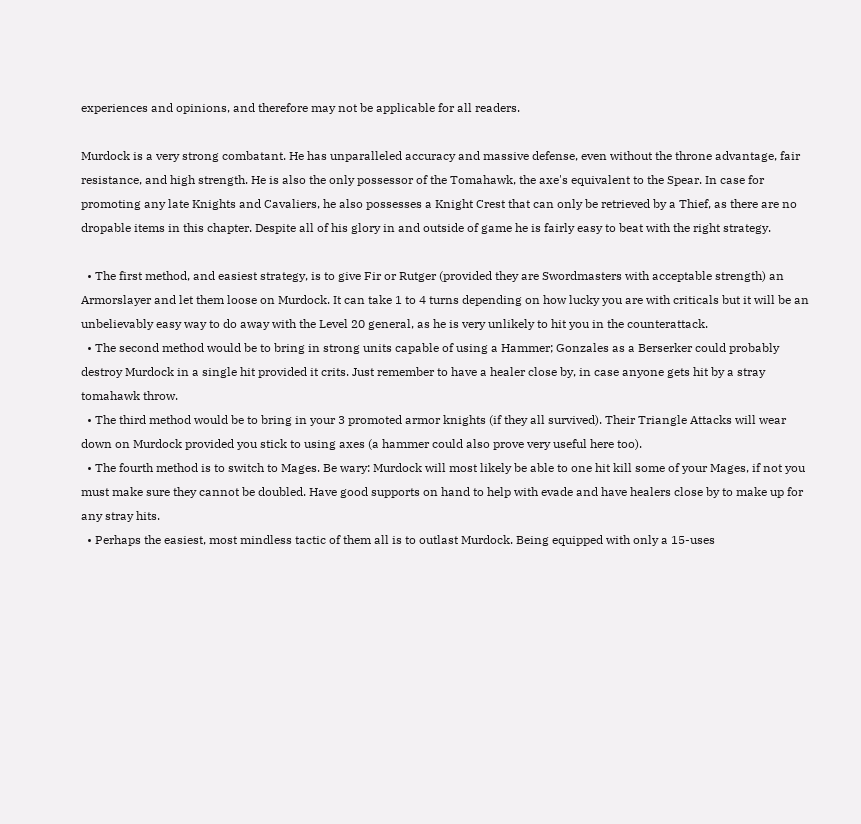experiences and opinions, and therefore may not be applicable for all readers.

Murdock is a very strong combatant. He has unparalleled accuracy and massive defense, even without the throne advantage, fair resistance, and high strength. He is also the only possessor of the Tomahawk, the axe's equivalent to the Spear. In case for promoting any late Knights and Cavaliers, he also possesses a Knight Crest that can only be retrieved by a Thief, as there are no dropable items in this chapter. Despite all of his glory in and outside of game he is fairly easy to beat with the right strategy.

  • The first method, and easiest strategy, is to give Fir or Rutger (provided they are Swordmasters with acceptable strength) an Armorslayer and let them loose on Murdock. It can take 1 to 4 turns depending on how lucky you are with criticals but it will be an unbelievably easy way to do away with the Level 20 general, as he is very unlikely to hit you in the counterattack.
  • The second method would be to bring in strong units capable of using a Hammer; Gonzales as a Berserker could probably destroy Murdock in a single hit provided it crits. Just remember to have a healer close by, in case anyone gets hit by a stray tomahawk throw.
  • The third method would be to bring in your 3 promoted armor knights (if they all survived). Their Triangle Attacks will wear down on Murdock provided you stick to using axes (a hammer could also prove very useful here too).
  • The fourth method is to switch to Mages. Be wary: Murdock will most likely be able to one hit kill some of your Mages, if not you must make sure they cannot be doubled. Have good supports on hand to help with evade and have healers close by to make up for any stray hits.
  • Perhaps the easiest, most mindless tactic of them all is to outlast Murdock. Being equipped with only a 15-uses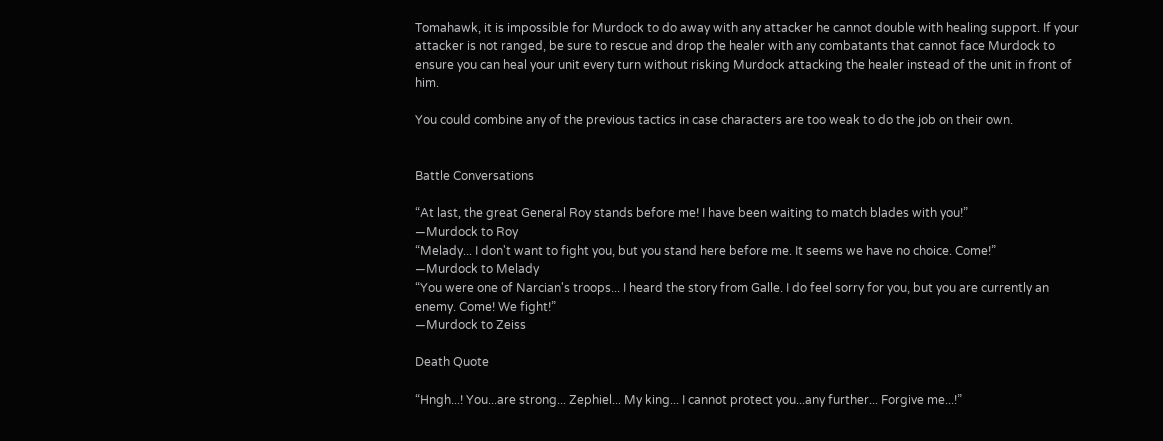Tomahawk, it is impossible for Murdock to do away with any attacker he cannot double with healing support. If your attacker is not ranged, be sure to rescue and drop the healer with any combatants that cannot face Murdock to ensure you can heal your unit every turn without risking Murdock attacking the healer instead of the unit in front of him.

You could combine any of the previous tactics in case characters are too weak to do the job on their own.


Battle Conversations

“At last, the great General Roy stands before me! I have been waiting to match blades with you!”
—Murdock to Roy
“Melady... I don't want to fight you, but you stand here before me. It seems we have no choice. Come!”
—Murdock to Melady
“You were one of Narcian's troops... I heard the story from Galle. I do feel sorry for you, but you are currently an enemy. Come! We fight!”
—Murdock to Zeiss

Death Quote

“Hngh...! You...are strong... Zephiel... My king... I cannot protect you...any further... Forgive me...!”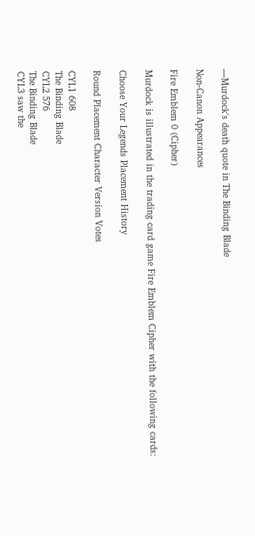—Murdock's death quote in The Binding Blade

Non-Canon Appearances

Fire Emblem 0 (Cipher)

Murdock is illustrated in the trading card game Fire Emblem Cipher with the following cards:

Choose Your Legends Placement History

Round Placement Character Version Votes

CYL1 608
The Binding Blade
CYL2 576
The Binding Blade
CYL3 saw the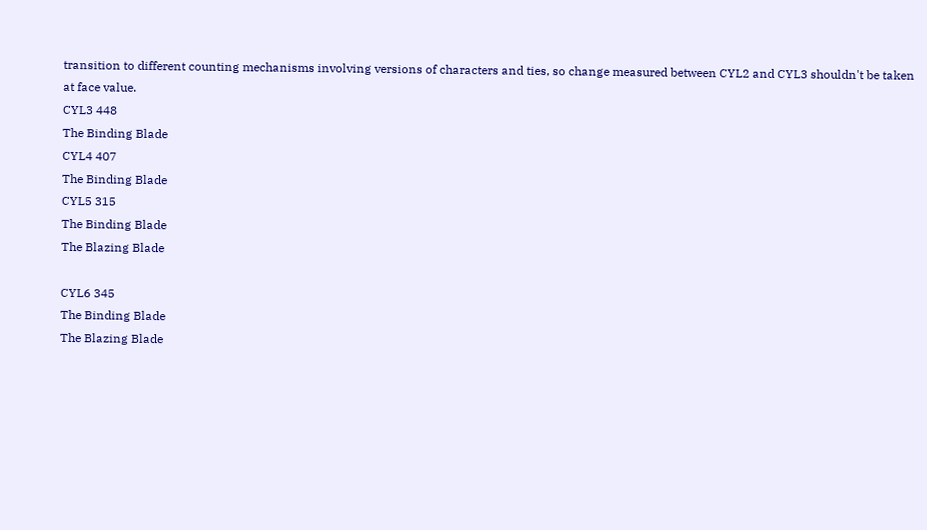transition to different counting mechanisms involving versions of characters and ties, so change measured between CYL2 and CYL3 shouldn't be taken at face value.
CYL3 448
The Binding Blade
CYL4 407
The Binding Blade
CYL5 315
The Binding Blade
The Blazing Blade

CYL6 345
The Binding Blade
The Blazing Blade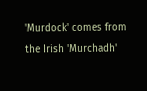'Murdock' comes from the Irish 'Murchadh'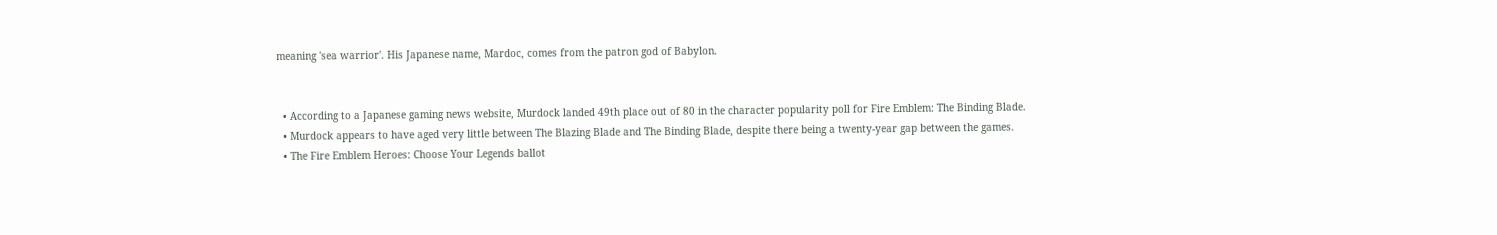meaning 'sea warrior'. His Japanese name, Mardoc, comes from the patron god of Babylon.


  • According to a Japanese gaming news website, Murdock landed 49th place out of 80 in the character popularity poll for Fire Emblem: The Binding Blade.
  • Murdock appears to have aged very little between The Blazing Blade and The Binding Blade, despite there being a twenty-year gap between the games.
  • The Fire Emblem Heroes: Choose Your Legends ballot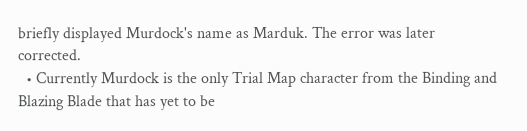briefly displayed Murdock's name as Marduk. The error was later corrected.
  • Currently Murdock is the only Trial Map character from the Binding and Blazing Blade that has yet to be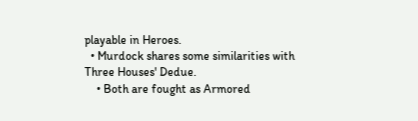playable in Heroes.
  • Murdock shares some similarities with Three Houses' Dedue.
    • Both are fought as Armored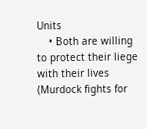Units
    • Both are willing to protect their liege with their lives (Murdock fights for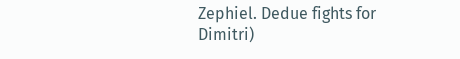Zephiel. Dedue fights for Dimitri)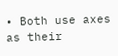• Both use axes as their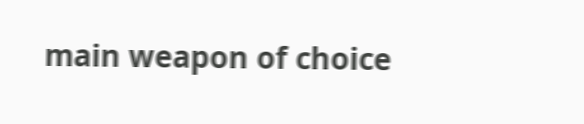main weapon of choice